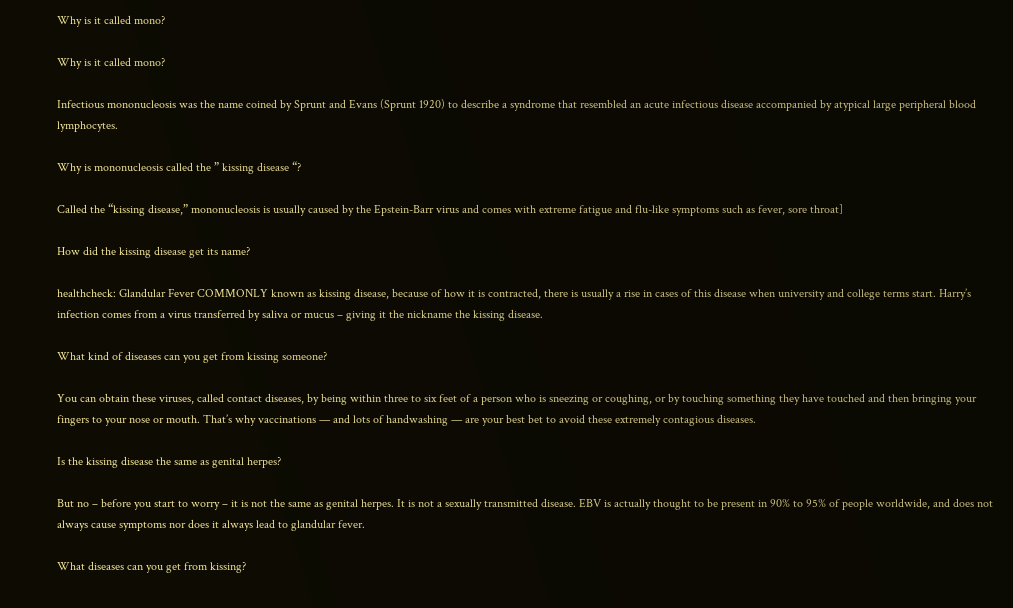Why is it called mono?

Why is it called mono?

Infectious mononucleosis was the name coined by Sprunt and Evans (Sprunt 1920) to describe a syndrome that resembled an acute infectious disease accompanied by atypical large peripheral blood lymphocytes.

Why is mononucleosis called the ” kissing disease “?

Called the “kissing disease,” mononucleosis is usually caused by the Epstein-Barr virus and comes with extreme fatigue and flu-like symptoms such as fever, sore throat]

How did the kissing disease get its name?

healthcheck: Glandular Fever COMMONLY known as kissing disease, because of how it is contracted, there is usually a rise in cases of this disease when university and college terms start. Harry’s infection comes from a virus transferred by saliva or mucus – giving it the nickname the kissing disease.

What kind of diseases can you get from kissing someone?

You can obtain these viruses, called contact diseases, by being within three to six feet of a person who is sneezing or coughing, or by touching something they have touched and then bringing your fingers to your nose or mouth. That’s why vaccinations — and lots of handwashing — are your best bet to avoid these extremely contagious diseases.

Is the kissing disease the same as genital herpes?

But no – before you start to worry – it is not the same as genital herpes. It is not a sexually transmitted disease. EBV is actually thought to be present in 90% to 95% of people worldwide, and does not always cause symptoms nor does it always lead to glandular fever.

What diseases can you get from kissing?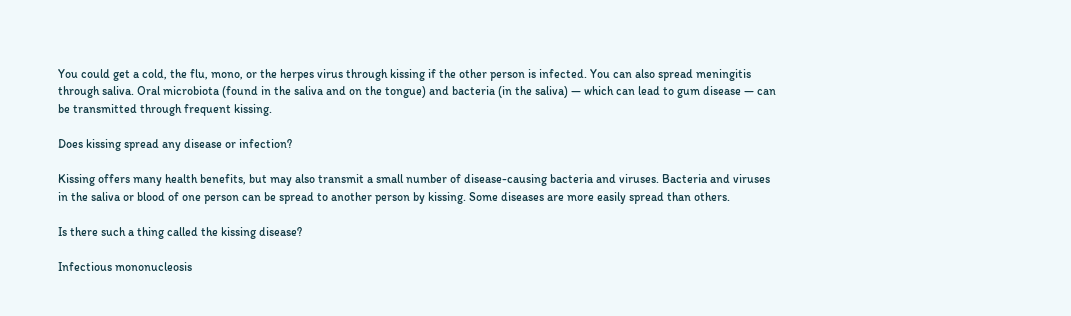You could get a cold, the flu, mono, or the herpes virus through kissing if the other person is infected. You can also spread meningitis through saliva. Oral microbiota (found in the saliva and on the tongue) and bacteria (in the saliva) — which can lead to gum disease — can be transmitted through frequent kissing.

Does kissing spread any disease or infection?

Kissing offers many health benefits, but may also transmit a small number of disease-causing bacteria and viruses. Bacteria and viruses in the saliva or blood of one person can be spread to another person by kissing. Some diseases are more easily spread than others.

Is there such a thing called the kissing disease?

Infectious mononucleosis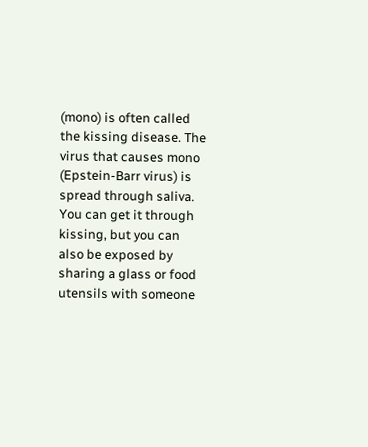(mono) is often called the kissing disease. The virus that causes mono (Epstein-Barr virus) is spread through saliva. You can get it through kissing, but you can also be exposed by sharing a glass or food utensils with someone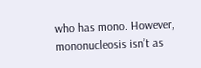who has mono. However, mononucleosis isn’t as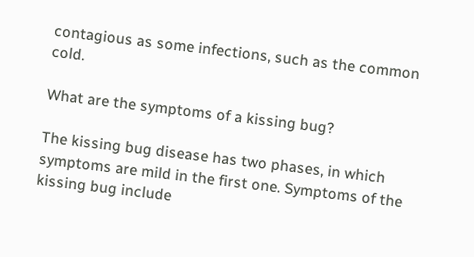contagious as some infections, such as the common cold.

What are the symptoms of a kissing bug?

The kissing bug disease has two phases, in which symptoms are mild in the first one. Symptoms of the kissing bug include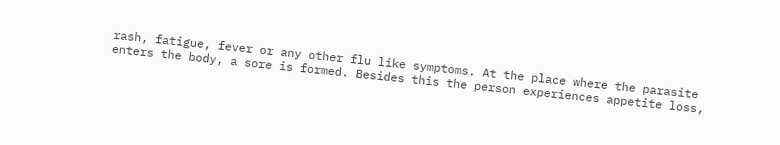rash, fatigue, fever or any other flu like symptoms. At the place where the parasite enters the body, a sore is formed. Besides this the person experiences appetite loss,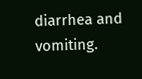diarrhea and vomiting.